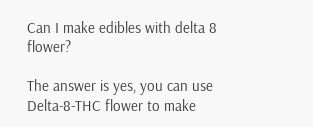Can I make edibles with delta 8 flower?

The answer is yes, you can use Delta-8-THC flower to make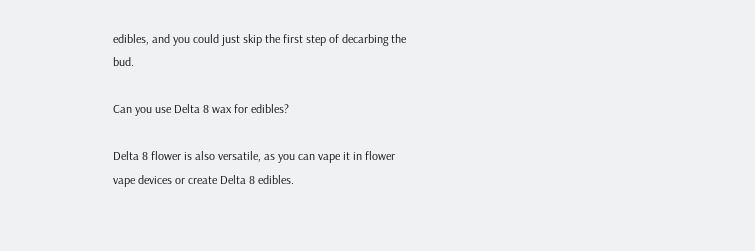edibles, and you could just skip the first step of decarbing the bud.

Can you use Delta 8 wax for edibles?

Delta 8 flower is also versatile, as you can vape it in flower vape devices or create Delta 8 edibles.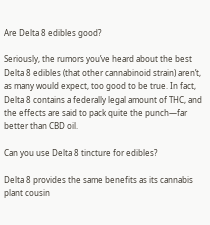Are Delta 8 edibles good?

Seriously, the rumors you’ve heard about the best Delta 8 edibles (that other cannabinoid strain) aren’t, as many would expect, too good to be true. In fact, Delta 8 contains a federally legal amount of THC, and the effects are said to pack quite the punch—far better than CBD oil.

Can you use Delta 8 tincture for edibles?

Delta 8 provides the same benefits as its cannabis plant cousin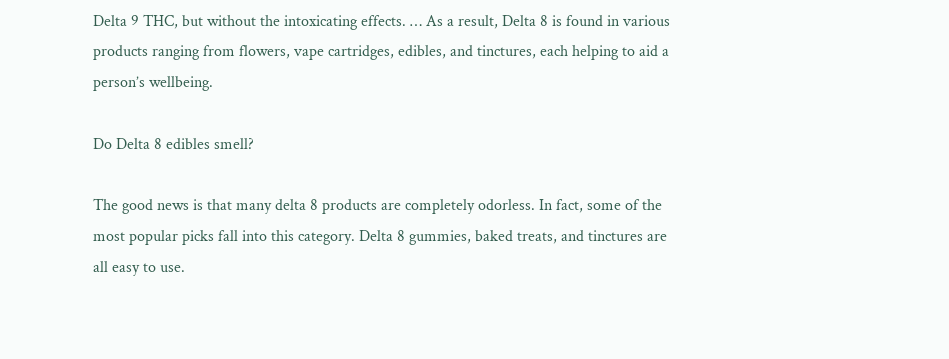Delta 9 THC, but without the intoxicating effects. … As a result, Delta 8 is found in various products ranging from flowers, vape cartridges, edibles, and tinctures, each helping to aid a person’s wellbeing.

Do Delta 8 edibles smell?

The good news is that many delta 8 products are completely odorless. In fact, some of the most popular picks fall into this category. Delta 8 gummies, baked treats, and tinctures are all easy to use.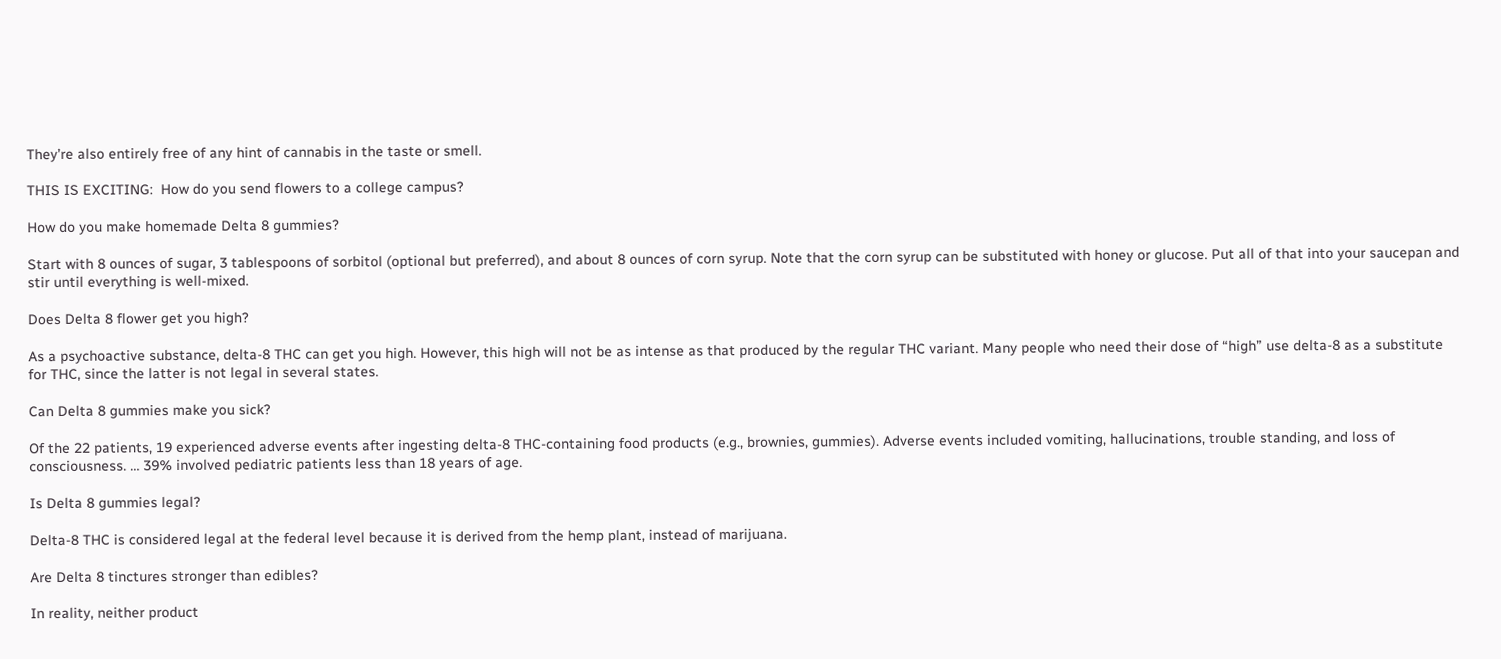They’re also entirely free of any hint of cannabis in the taste or smell.

THIS IS EXCITING:  How do you send flowers to a college campus?

How do you make homemade Delta 8 gummies?

Start with 8 ounces of sugar, 3 tablespoons of sorbitol (optional but preferred), and about 8 ounces of corn syrup. Note that the corn syrup can be substituted with honey or glucose. Put all of that into your saucepan and stir until everything is well-mixed.

Does Delta 8 flower get you high?

As a psychoactive substance, delta-8 THC can get you high. However, this high will not be as intense as that produced by the regular THC variant. Many people who need their dose of “high” use delta-8 as a substitute for THC, since the latter is not legal in several states.

Can Delta 8 gummies make you sick?

Of the 22 patients, 19 experienced adverse events after ingesting delta-8 THC-containing food products (e.g., brownies, gummies). Adverse events included vomiting, hallucinations, trouble standing, and loss of consciousness. … 39% involved pediatric patients less than 18 years of age.

Is Delta 8 gummies legal?

Delta-8 THC is considered legal at the federal level because it is derived from the hemp plant, instead of marijuana.

Are Delta 8 tinctures stronger than edibles?

In reality, neither product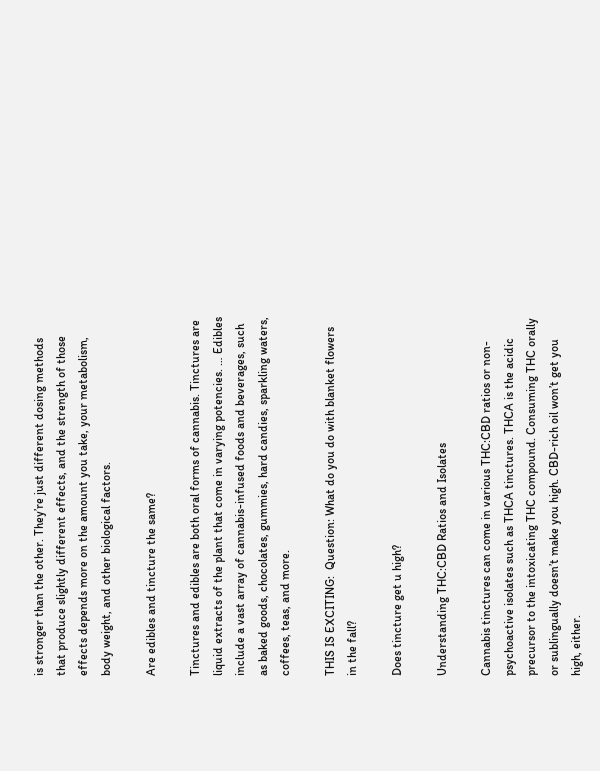is stronger than the other. They’re just different dosing methods that produce slightly different effects, and the strength of those effects depends more on the amount you take, your metabolism, body weight, and other biological factors.

Are edibles and tincture the same?

Tinctures and edibles are both oral forms of cannabis. Tinctures are liquid extracts of the plant that come in varying potencies. … Edibles include a vast array of cannabis-infused foods and beverages, such as baked goods, chocolates, gummies, hard candies, sparkling waters, coffees, teas, and more.

THIS IS EXCITING:  Question: What do you do with blanket flowers in the fall?

Does tincture get u high?

Understanding THC:CBD Ratios and Isolates

Cannabis tinctures can come in various THC:CBD ratios or non-psychoactive isolates such as THCA tinctures. THCA is the acidic precursor to the intoxicating THC compound. Consuming THC orally or sublingually doesn’t make you high. CBD-rich oil won’t get you high, either.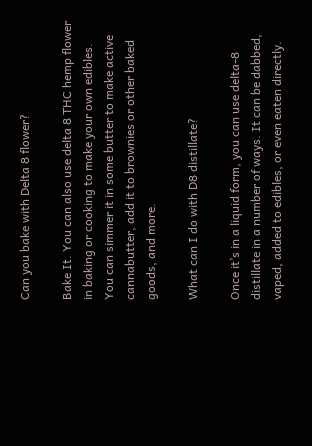Can you bake with Delta 8 flower?

Bake It. You can also use delta 8 THC hemp flower in baking or cooking to make your own edibles. You can simmer it in some butter to make active cannabutter, add it to brownies or other baked goods, and more.

What can I do with D8 distillate?

Once it’s in a liquid form, you can use delta-8 distillate in a number of ways. It can be dabbed, vaped, added to edibles, or even eaten directly.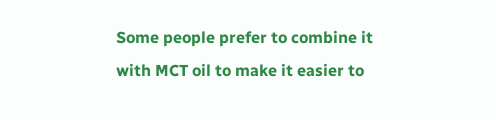Some people prefer to combine it with MCT oil to make it easier to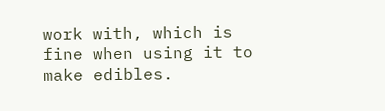work with, which is fine when using it to make edibles.